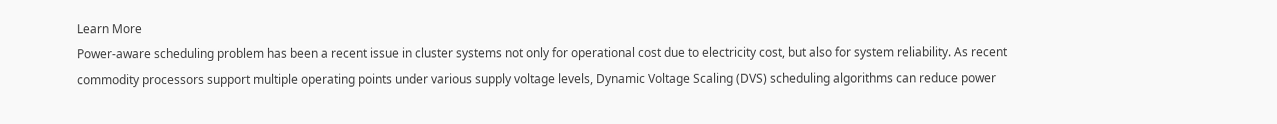Learn More
Power-aware scheduling problem has been a recent issue in cluster systems not only for operational cost due to electricity cost, but also for system reliability. As recent commodity processors support multiple operating points under various supply voltage levels, Dynamic Voltage Scaling (DVS) scheduling algorithms can reduce power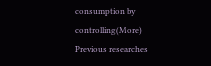consumption by controlling(More)
Previous researches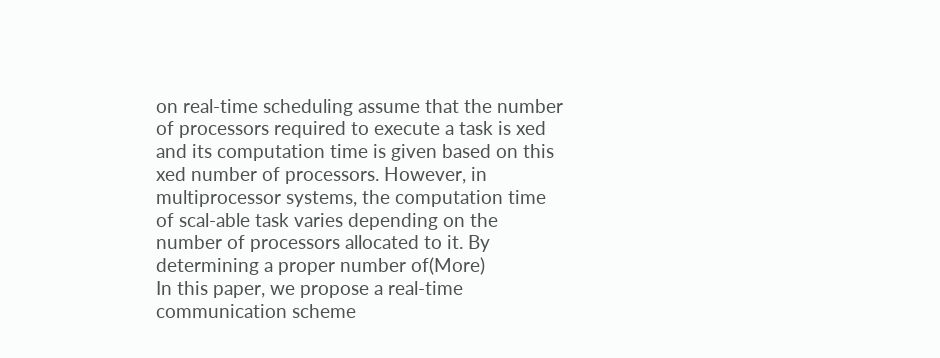on real-time scheduling assume that the number of processors required to execute a task is xed and its computation time is given based on this xed number of processors. However, in multiprocessor systems, the computation time of scal-able task varies depending on the number of processors allocated to it. By determining a proper number of(More)
In this paper, we propose a real-time communication scheme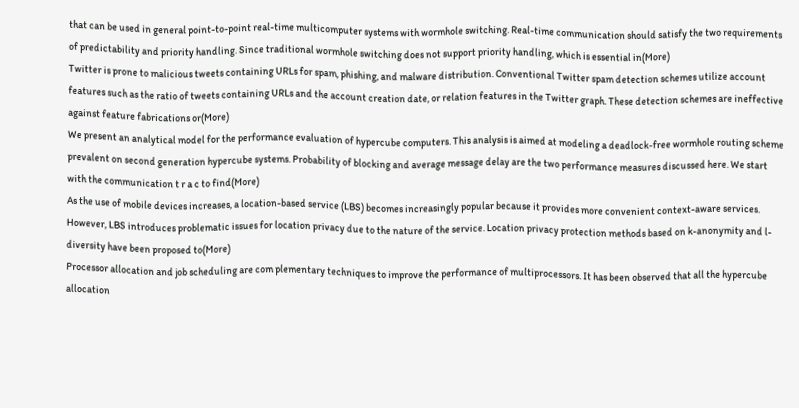that can be used in general point-to-point real-time multicomputer systems with wormhole switching. Real-time communication should satisfy the two requirements of predictability and priority handling. Since traditional wormhole switching does not support priority handling, which is essential in(More)
Twitter is prone to malicious tweets containing URLs for spam, phishing, and malware distribution. Conventional Twitter spam detection schemes utilize account features such as the ratio of tweets containing URLs and the account creation date, or relation features in the Twitter graph. These detection schemes are ineffective against feature fabrications or(More)
We present an analytical model for the performance evaluation of hypercube computers. This analysis is aimed at modeling a deadlock-free wormhole routing scheme prevalent on second generation hypercube systems. Probability of blocking and average message delay are the two performance measures discussed here. We start with the communication t r a c to find(More)
As the use of mobile devices increases, a location-based service (LBS) becomes increasingly popular because it provides more convenient context-aware services. However, LBS introduces problematic issues for location privacy due to the nature of the service. Location privacy protection methods based on k-anonymity and l-diversity have been proposed to(More)
Processor allocation and job scheduling are com plementary techniques to improve the performance of multiprocessors. It has been observed that all the hypercube allocation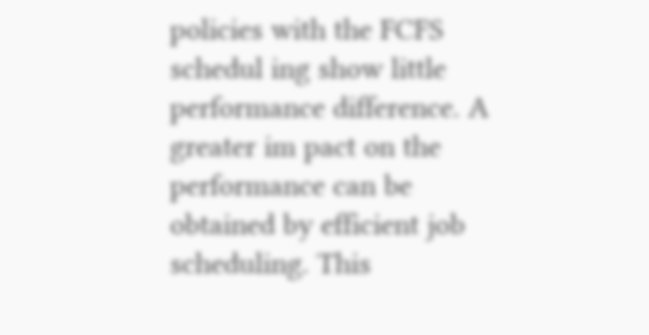policies with the FCFS schedul ing show little performance difference. A greater im pact on the performance can be obtained by efficient job scheduling. This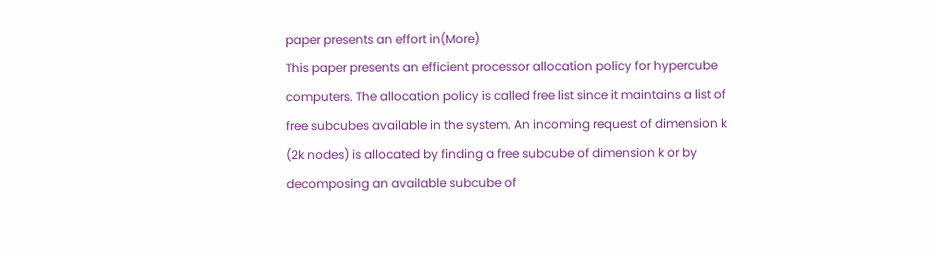paper presents an effort in(More)
This paper presents an efficient processor allocation policy for hypercube computers. The allocation policy is called free list since it maintains a list of free subcubes available in the system. An incoming request of dimension k (2k nodes) is allocated by finding a free subcube of dimension k or by decomposing an available subcube of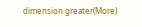dimension greater(More)